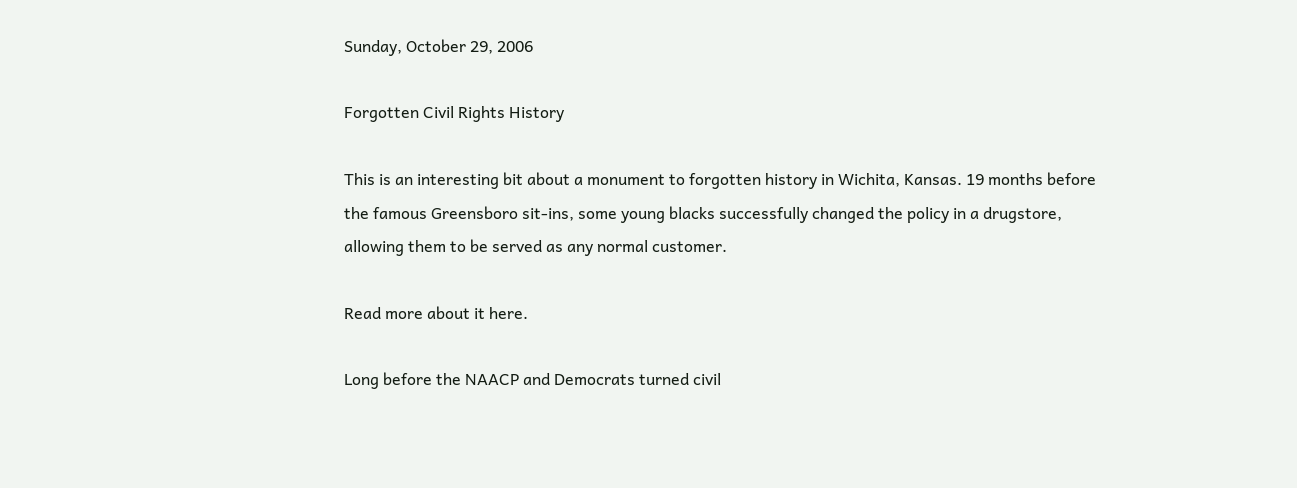Sunday, October 29, 2006

Forgotten Civil Rights History

This is an interesting bit about a monument to forgotten history in Wichita, Kansas. 19 months before the famous Greensboro sit-ins, some young blacks successfully changed the policy in a drugstore, allowing them to be served as any normal customer.

Read more about it here.

Long before the NAACP and Democrats turned civil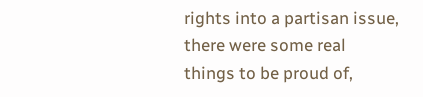rights into a partisan issue, there were some real things to be proud of,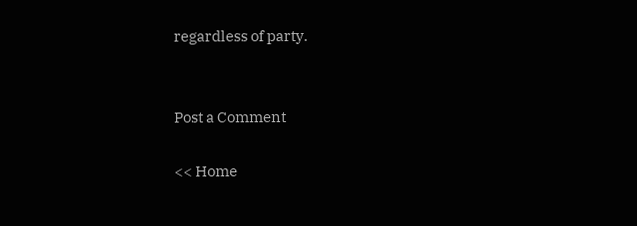regardless of party.


Post a Comment

<< Home